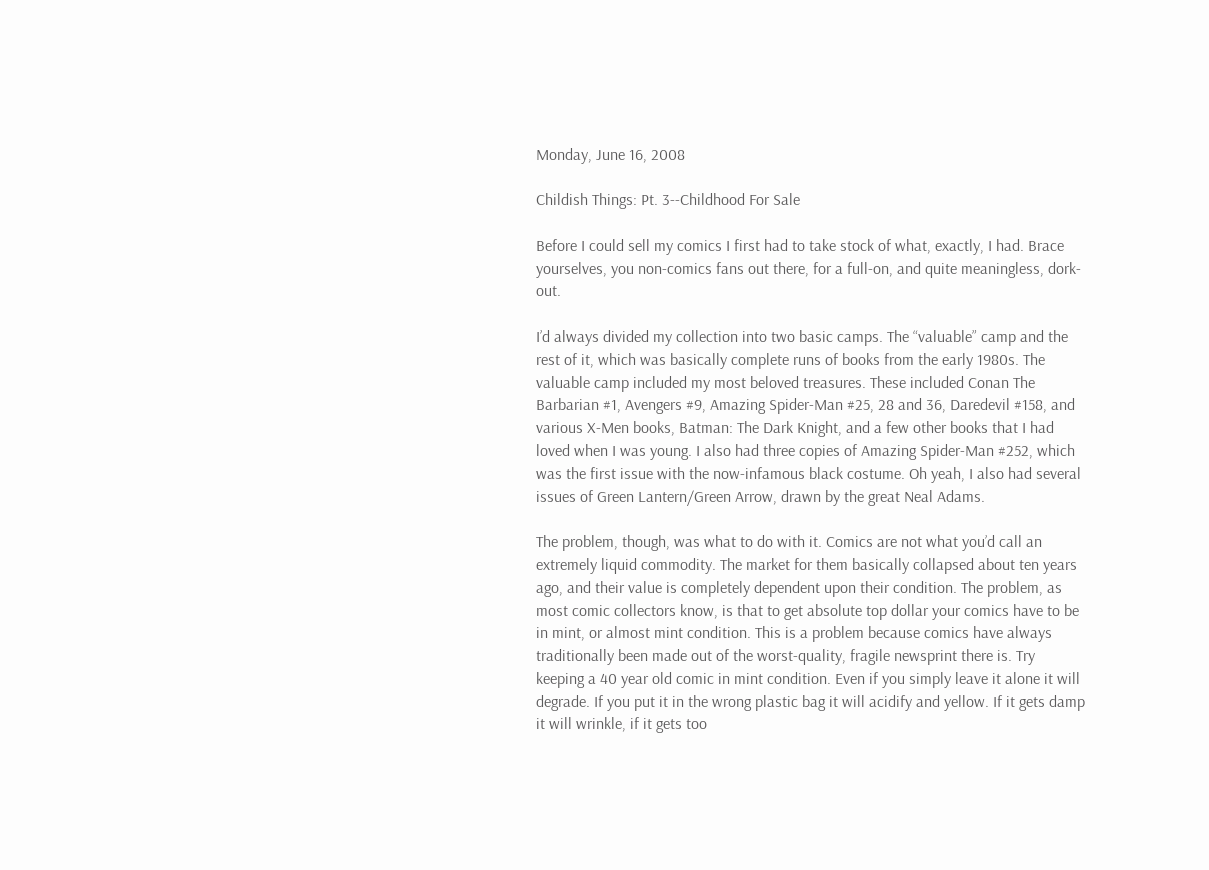Monday, June 16, 2008

Childish Things: Pt. 3--Childhood For Sale

Before I could sell my comics I first had to take stock of what, exactly, I had. Brace yourselves, you non-comics fans out there, for a full-on, and quite meaningless, dork-out.

I’d always divided my collection into two basic camps. The “valuable” camp and the rest of it, which was basically complete runs of books from the early 1980s. The valuable camp included my most beloved treasures. These included Conan The Barbarian #1, Avengers #9, Amazing Spider-Man #25, 28 and 36, Daredevil #158, and various X-Men books, Batman: The Dark Knight, and a few other books that I had loved when I was young. I also had three copies of Amazing Spider-Man #252, which was the first issue with the now-infamous black costume. Oh yeah, I also had several issues of Green Lantern/Green Arrow, drawn by the great Neal Adams.

The problem, though, was what to do with it. Comics are not what you’d call an extremely liquid commodity. The market for them basically collapsed about ten years ago, and their value is completely dependent upon their condition. The problem, as most comic collectors know, is that to get absolute top dollar your comics have to be in mint, or almost mint condition. This is a problem because comics have always traditionally been made out of the worst-quality, fragile newsprint there is. Try keeping a 40 year old comic in mint condition. Even if you simply leave it alone it will degrade. If you put it in the wrong plastic bag it will acidify and yellow. If it gets damp it will wrinkle, if it gets too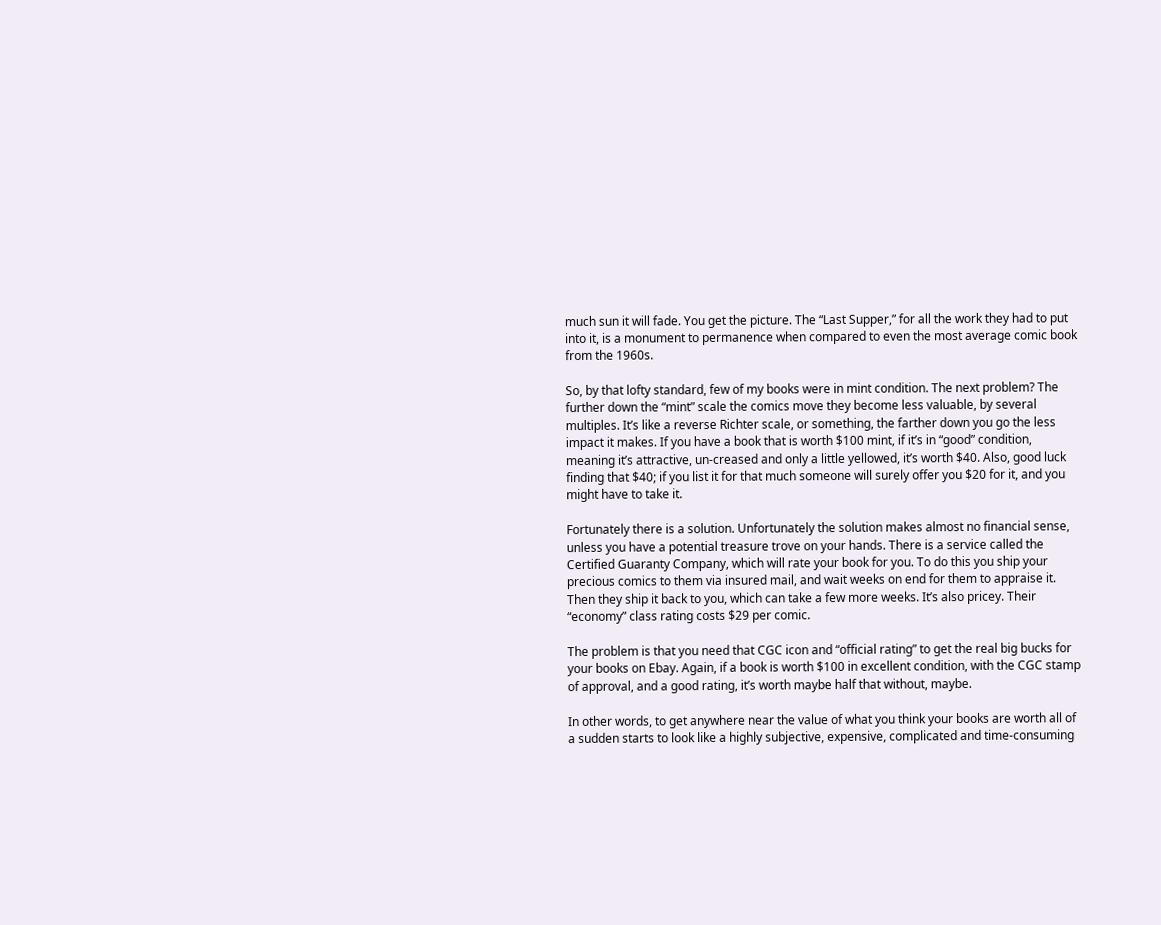much sun it will fade. You get the picture. The “Last Supper,” for all the work they had to put into it, is a monument to permanence when compared to even the most average comic book from the 1960s.

So, by that lofty standard, few of my books were in mint condition. The next problem? The further down the “mint” scale the comics move they become less valuable, by several multiples. It’s like a reverse Richter scale, or something, the farther down you go the less impact it makes. If you have a book that is worth $100 mint, if it’s in “good” condition, meaning it’s attractive, un-creased and only a little yellowed, it’s worth $40. Also, good luck finding that $40; if you list it for that much someone will surely offer you $20 for it, and you might have to take it.

Fortunately there is a solution. Unfortunately the solution makes almost no financial sense, unless you have a potential treasure trove on your hands. There is a service called the Certified Guaranty Company, which will rate your book for you. To do this you ship your precious comics to them via insured mail, and wait weeks on end for them to appraise it. Then they ship it back to you, which can take a few more weeks. It’s also pricey. Their “economy” class rating costs $29 per comic.

The problem is that you need that CGC icon and “official rating” to get the real big bucks for your books on Ebay. Again, if a book is worth $100 in excellent condition, with the CGC stamp of approval, and a good rating, it’s worth maybe half that without, maybe.

In other words, to get anywhere near the value of what you think your books are worth all of a sudden starts to look like a highly subjective, expensive, complicated and time-consuming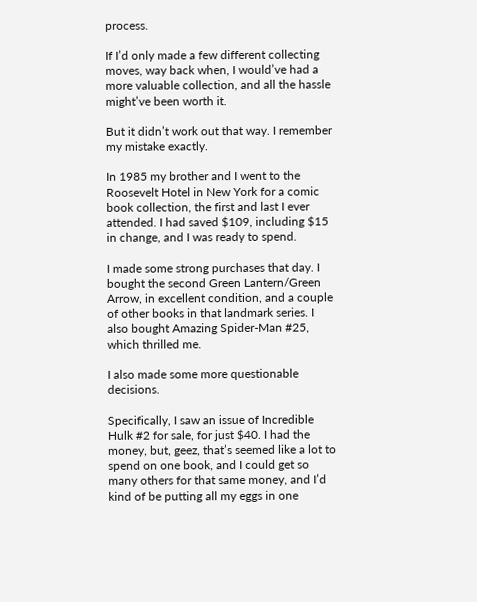process.

If I’d only made a few different collecting moves, way back when, I would’ve had a more valuable collection, and all the hassle might’ve been worth it.

But it didn’t work out that way. I remember my mistake exactly.

In 1985 my brother and I went to the Roosevelt Hotel in New York for a comic book collection, the first and last I ever attended. I had saved $109, including $15 in change, and I was ready to spend.

I made some strong purchases that day. I bought the second Green Lantern/Green Arrow, in excellent condition, and a couple of other books in that landmark series. I also bought Amazing Spider-Man #25, which thrilled me.

I also made some more questionable decisions.

Specifically, I saw an issue of Incredible Hulk #2 for sale, for just $40. I had the money, but, geez, that’s seemed like a lot to spend on one book, and I could get so many others for that same money, and I’d kind of be putting all my eggs in one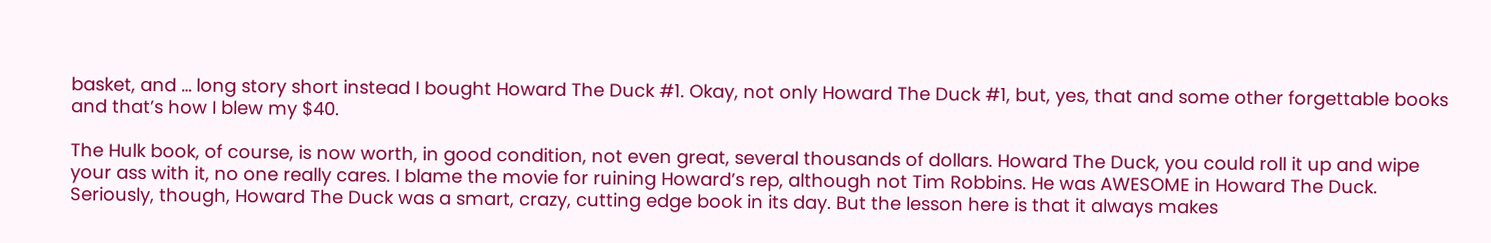basket, and … long story short instead I bought Howard The Duck #1. Okay, not only Howard The Duck #1, but, yes, that and some other forgettable books and that’s how I blew my $40.

The Hulk book, of course, is now worth, in good condition, not even great, several thousands of dollars. Howard The Duck, you could roll it up and wipe your ass with it, no one really cares. I blame the movie for ruining Howard’s rep, although not Tim Robbins. He was AWESOME in Howard The Duck. Seriously, though, Howard The Duck was a smart, crazy, cutting edge book in its day. But the lesson here is that it always makes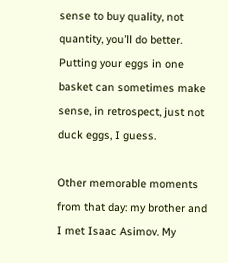sense to buy quality, not quantity, you’ll do better. Putting your eggs in one basket can sometimes make sense, in retrospect, just not duck eggs, I guess.

Other memorable moments from that day: my brother and I met Isaac Asimov. My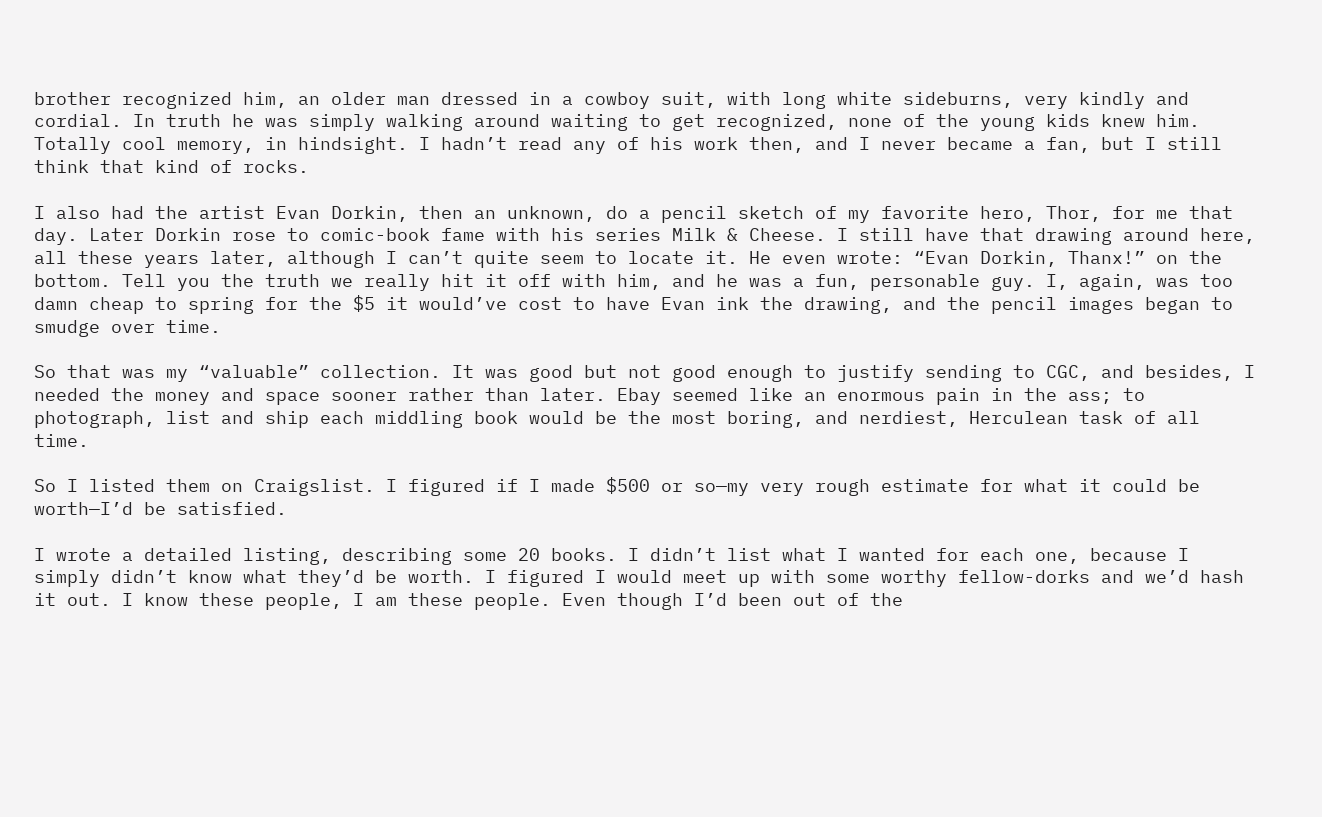brother recognized him, an older man dressed in a cowboy suit, with long white sideburns, very kindly and cordial. In truth he was simply walking around waiting to get recognized, none of the young kids knew him. Totally cool memory, in hindsight. I hadn’t read any of his work then, and I never became a fan, but I still think that kind of rocks.

I also had the artist Evan Dorkin, then an unknown, do a pencil sketch of my favorite hero, Thor, for me that day. Later Dorkin rose to comic-book fame with his series Milk & Cheese. I still have that drawing around here, all these years later, although I can’t quite seem to locate it. He even wrote: “Evan Dorkin, Thanx!” on the bottom. Tell you the truth we really hit it off with him, and he was a fun, personable guy. I, again, was too damn cheap to spring for the $5 it would’ve cost to have Evan ink the drawing, and the pencil images began to smudge over time.

So that was my “valuable” collection. It was good but not good enough to justify sending to CGC, and besides, I needed the money and space sooner rather than later. Ebay seemed like an enormous pain in the ass; to photograph, list and ship each middling book would be the most boring, and nerdiest, Herculean task of all time.

So I listed them on Craigslist. I figured if I made $500 or so—my very rough estimate for what it could be worth—I’d be satisfied.

I wrote a detailed listing, describing some 20 books. I didn’t list what I wanted for each one, because I simply didn’t know what they’d be worth. I figured I would meet up with some worthy fellow-dorks and we’d hash it out. I know these people, I am these people. Even though I’d been out of the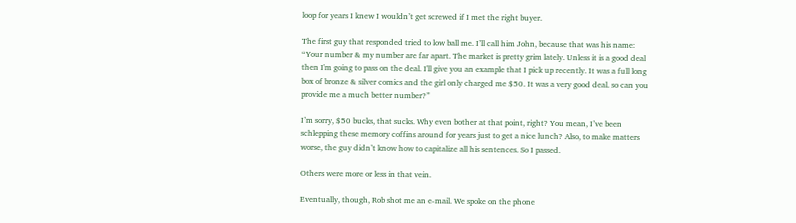loop for years I knew I wouldn’t get screwed if I met the right buyer.

The first guy that responded tried to low ball me. I’ll call him John, because that was his name: “Your number & my number are far apart. The market is pretty grim lately. Unless it is a good deal then I'm going to pass on the deal. I'll give you an example that I pick up recently. It was a full long box of bronze & silver comics and the girl only charged me $50. It was a very good deal. so can you provide me a much better number?”

I’m sorry, $50 bucks, that sucks. Why even bother at that point, right? You mean, I’ve been schlepping these memory coffins around for years just to get a nice lunch? Also, to make matters worse, the guy didn’t know how to capitalize all his sentences. So I passed.

Others were more or less in that vein.

Eventually, though, Rob shot me an e-mail. We spoke on the phone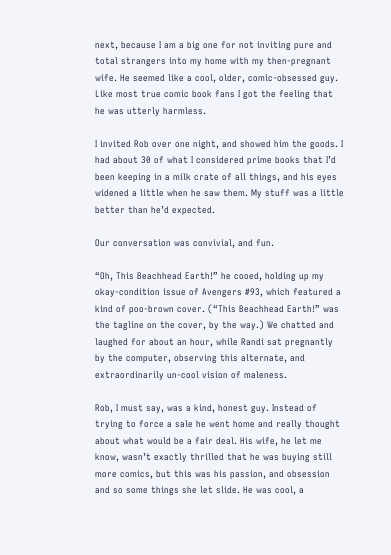next, because I am a big one for not inviting pure and total strangers into my home with my then-pregnant wife. He seemed like a cool, older, comic-obsessed guy. Like most true comic book fans I got the feeling that he was utterly harmless.

I invited Rob over one night, and showed him the goods. I had about 30 of what I considered prime books that I’d been keeping in a milk crate of all things, and his eyes widened a little when he saw them. My stuff was a little better than he’d expected.

Our conversation was convivial, and fun.

“Oh, This Beachhead Earth!” he cooed, holding up my okay-condition issue of Avengers #93, which featured a kind of poo-brown cover. (“This Beachhead Earth!” was the tagline on the cover, by the way.) We chatted and laughed for about an hour, while Randi sat pregnantly by the computer, observing this alternate, and extraordinarily un-cool vision of maleness.

Rob, I must say, was a kind, honest guy. Instead of trying to force a sale he went home and really thought about what would be a fair deal. His wife, he let me know, wasn’t exactly thrilled that he was buying still more comics, but this was his passion, and obsession and so some things she let slide. He was cool, a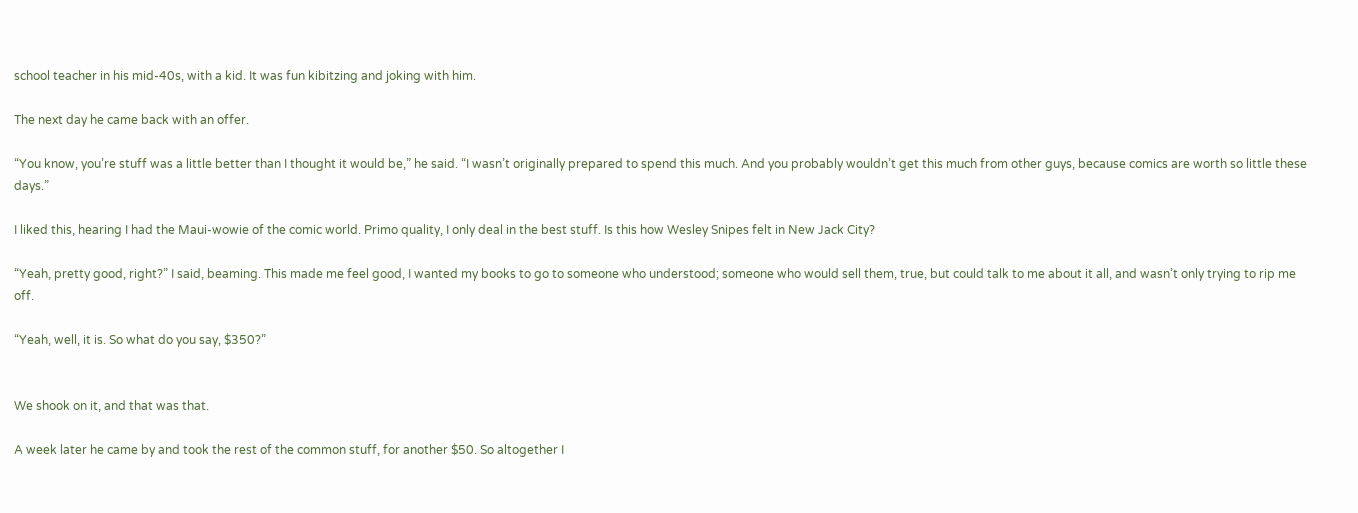school teacher in his mid-40s, with a kid. It was fun kibitzing and joking with him.

The next day he came back with an offer.

“You know, you’re stuff was a little better than I thought it would be,” he said. “I wasn’t originally prepared to spend this much. And you probably wouldn’t get this much from other guys, because comics are worth so little these days.”

I liked this, hearing I had the Maui-wowie of the comic world. Primo quality, I only deal in the best stuff. Is this how Wesley Snipes felt in New Jack City?

“Yeah, pretty good, right?” I said, beaming. This made me feel good, I wanted my books to go to someone who understood; someone who would sell them, true, but could talk to me about it all, and wasn’t only trying to rip me off.

“Yeah, well, it is. So what do you say, $350?”


We shook on it, and that was that.

A week later he came by and took the rest of the common stuff, for another $50. So altogether I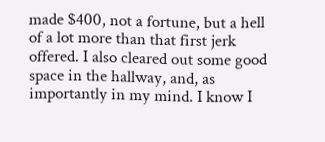made $400, not a fortune, but a hell of a lot more than that first jerk offered. I also cleared out some good space in the hallway, and, as importantly in my mind. I know I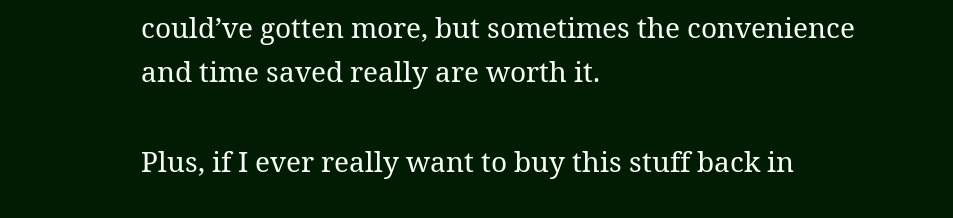could’ve gotten more, but sometimes the convenience and time saved really are worth it.

Plus, if I ever really want to buy this stuff back in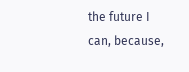the future I can, because,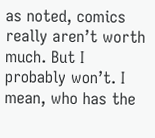as noted, comics really aren’t worth much. But I probably won’t. I mean, who has the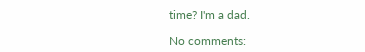time? I'm a dad.

No comments: